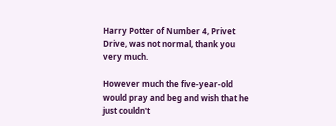Harry Potter of Number 4, Privet Drive, was not normal, thank you very much.

However much the five-year-old would pray and beg and wish that he just couldn't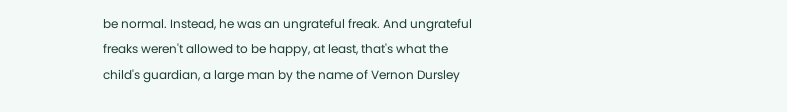be normal. Instead, he was an ungrateful freak. And ungrateful freaks weren't allowed to be happy, at least, that's what the child's guardian, a large man by the name of Vernon Dursley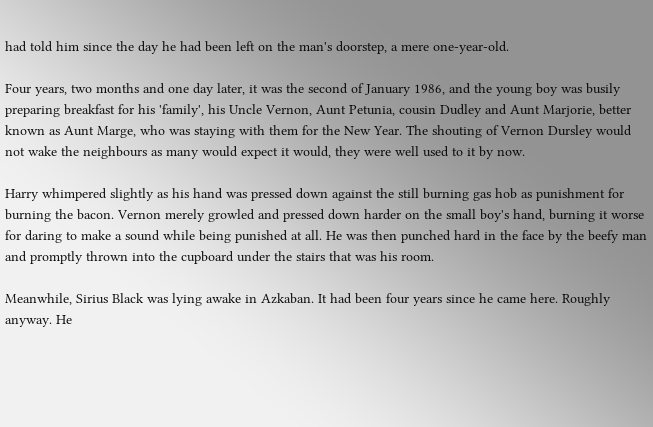had told him since the day he had been left on the man's doorstep, a mere one-year-old.

Four years, two months and one day later, it was the second of January 1986, and the young boy was busily preparing breakfast for his 'family', his Uncle Vernon, Aunt Petunia, cousin Dudley and Aunt Marjorie, better known as Aunt Marge, who was staying with them for the New Year. The shouting of Vernon Dursley would not wake the neighbours as many would expect it would, they were well used to it by now.

Harry whimpered slightly as his hand was pressed down against the still burning gas hob as punishment for burning the bacon. Vernon merely growled and pressed down harder on the small boy's hand, burning it worse for daring to make a sound while being punished at all. He was then punched hard in the face by the beefy man and promptly thrown into the cupboard under the stairs that was his room.

Meanwhile, Sirius Black was lying awake in Azkaban. It had been four years since he came here. Roughly anyway. He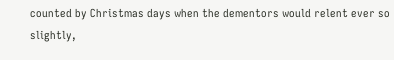counted by Christmas days when the dementors would relent ever so slightly,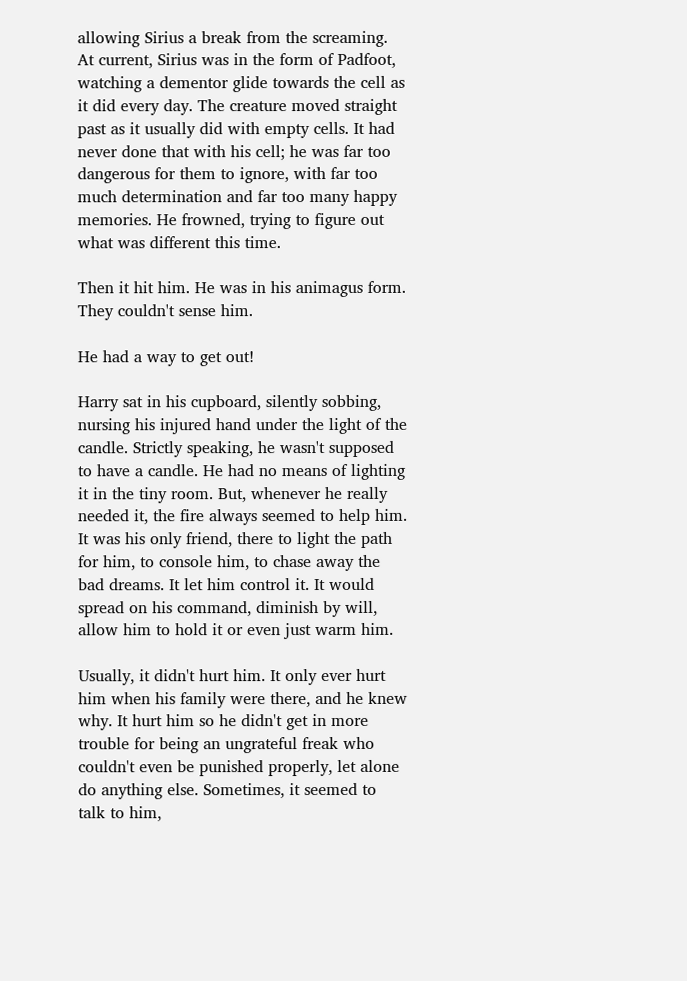allowing Sirius a break from the screaming. At current, Sirius was in the form of Padfoot, watching a dementor glide towards the cell as it did every day. The creature moved straight past as it usually did with empty cells. It had never done that with his cell; he was far too dangerous for them to ignore, with far too much determination and far too many happy memories. He frowned, trying to figure out what was different this time.

Then it hit him. He was in his animagus form. They couldn't sense him.

He had a way to get out!

Harry sat in his cupboard, silently sobbing, nursing his injured hand under the light of the candle. Strictly speaking, he wasn't supposed to have a candle. He had no means of lighting it in the tiny room. But, whenever he really needed it, the fire always seemed to help him. It was his only friend, there to light the path for him, to console him, to chase away the bad dreams. It let him control it. It would spread on his command, diminish by will, allow him to hold it or even just warm him.

Usually, it didn't hurt him. It only ever hurt him when his family were there, and he knew why. It hurt him so he didn't get in more trouble for being an ungrateful freak who couldn't even be punished properly, let alone do anything else. Sometimes, it seemed to talk to him,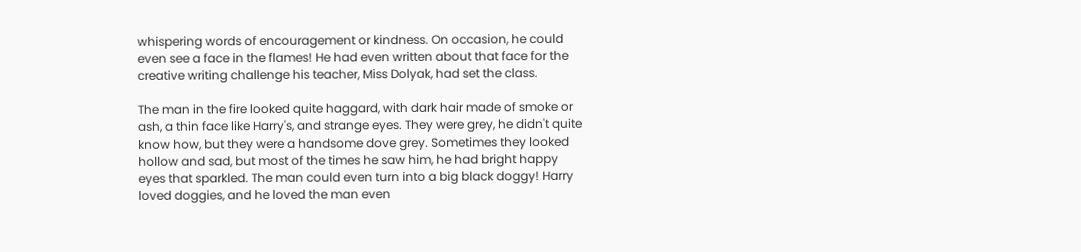whispering words of encouragement or kindness. On occasion, he could even see a face in the flames! He had even written about that face for the creative writing challenge his teacher, Miss Dolyak, had set the class.

The man in the fire looked quite haggard, with dark hair made of smoke or ash, a thin face like Harry's, and strange eyes. They were grey, he didn't quite know how, but they were a handsome dove grey. Sometimes they looked hollow and sad, but most of the times he saw him, he had bright happy eyes that sparkled. The man could even turn into a big black doggy! Harry loved doggies, and he loved the man even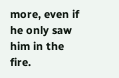more, even if he only saw him in the fire.